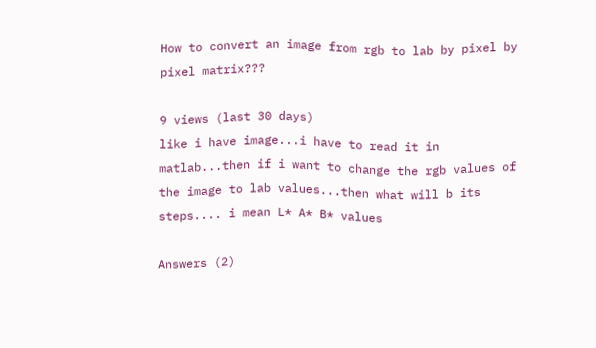How to convert an image from rgb to lab by pixel by pixel matrix???

9 views (last 30 days)
like i have image...i have to read it in matlab...then if i want to change the rgb values of the image to lab values...then what will b its steps.... i mean L* A* B* values

Answers (2)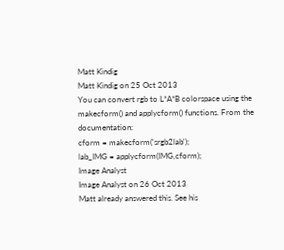Matt Kindig
Matt Kindig on 25 Oct 2013
You can convert rgb to L*A*B colorspace using the makecform() and applycform() functions. From the documentation:
cform = makecform('srgb2lab');
lab_IMG = applycform(IMG,cform);
Image Analyst
Image Analyst on 26 Oct 2013
Matt already answered this. See his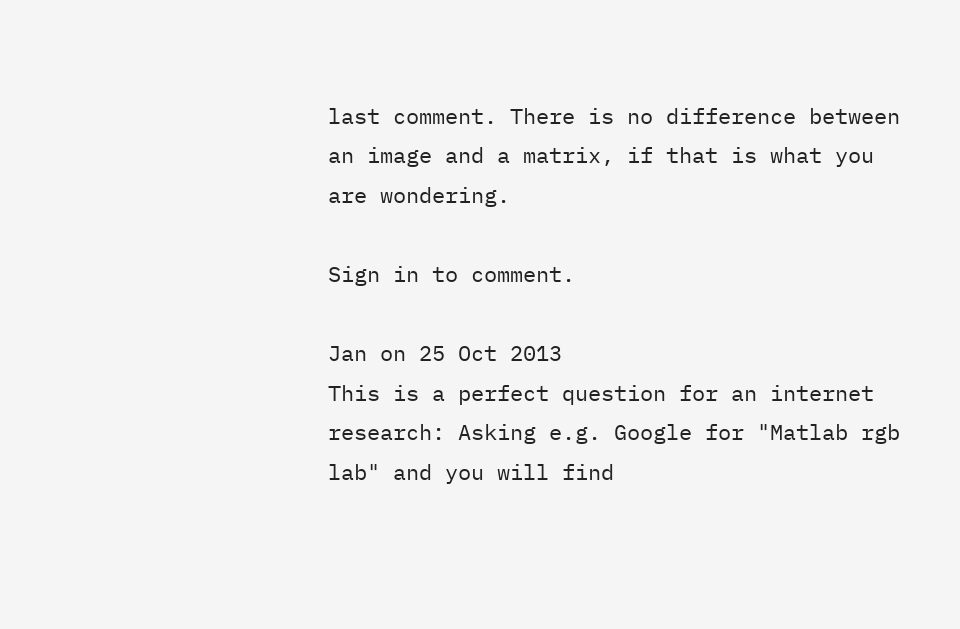last comment. There is no difference between an image and a matrix, if that is what you are wondering.

Sign in to comment.

Jan on 25 Oct 2013
This is a perfect question for an internet research: Asking e.g. Google for "Matlab rgb lab" and you will find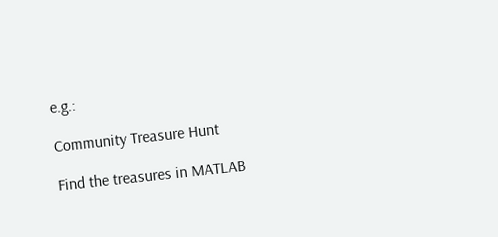e.g.:

Community Treasure Hunt

Find the treasures in MATLAB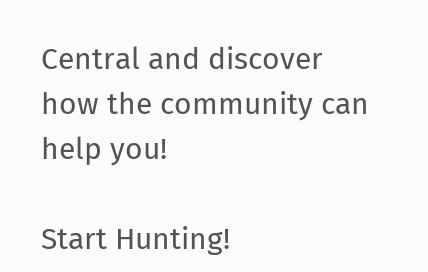Central and discover how the community can help you!

Start Hunting!